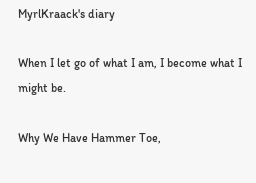MyrlKraack's diary

When I let go of what I am, I become what I might be.

Why We Have Hammer Toe,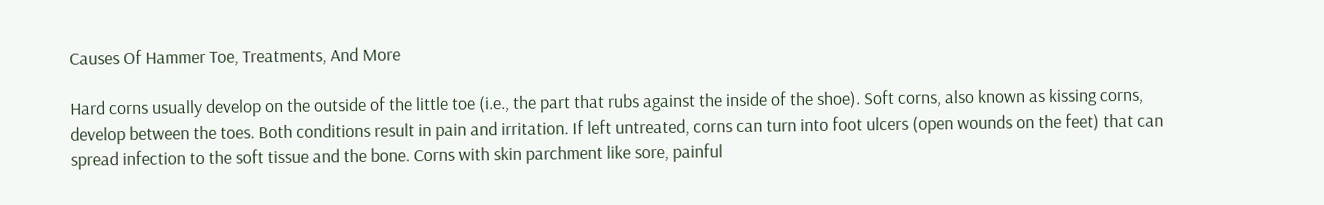Causes Of Hammer Toe, Treatments, And More

Hard corns usually develop on the outside of the little toe (i.e., the part that rubs against the inside of the shoe). Soft corns, also known as kissing corns, develop between the toes. Both conditions result in pain and irritation. If left untreated, corns can turn into foot ulcers (open wounds on the feet) that can spread infection to the soft tissue and the bone. Corns with skin parchment like sore, painful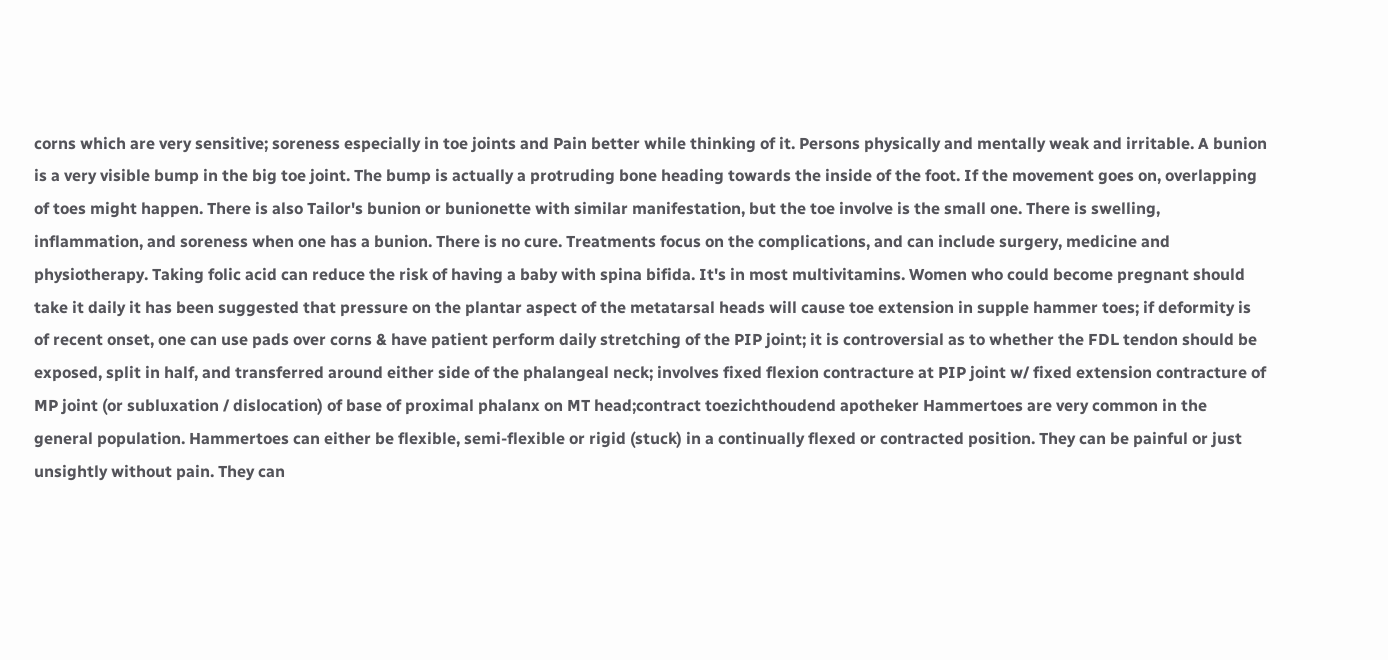corns which are very sensitive; soreness especially in toe joints and Pain better while thinking of it. Persons physically and mentally weak and irritable. A bunion is a very visible bump in the big toe joint. The bump is actually a protruding bone heading towards the inside of the foot. If the movement goes on, overlapping of toes might happen. There is also Tailor's bunion or bunionette with similar manifestation, but the toe involve is the small one. There is swelling, inflammation, and soreness when one has a bunion. There is no cure. Treatments focus on the complications, and can include surgery, medicine and physiotherapy. Taking folic acid can reduce the risk of having a baby with spina bifida. It's in most multivitamins. Women who could become pregnant should take it daily it has been suggested that pressure on the plantar aspect of the metatarsal heads will cause toe extension in supple hammer toes; if deformity is of recent onset, one can use pads over corns & have patient perform daily stretching of the PIP joint; it is controversial as to whether the FDL tendon should be exposed, split in half, and transferred around either side of the phalangeal neck; involves fixed flexion contracture at PIP joint w/ fixed extension contracture of MP joint (or subluxation / dislocation) of base of proximal phalanx on MT head;contract toezichthoudend apotheker Hammertoes are very common in the general population. Hammertoes can either be flexible, semi-flexible or rigid (stuck) in a continually flexed or contracted position. They can be painful or just unsightly without pain. They can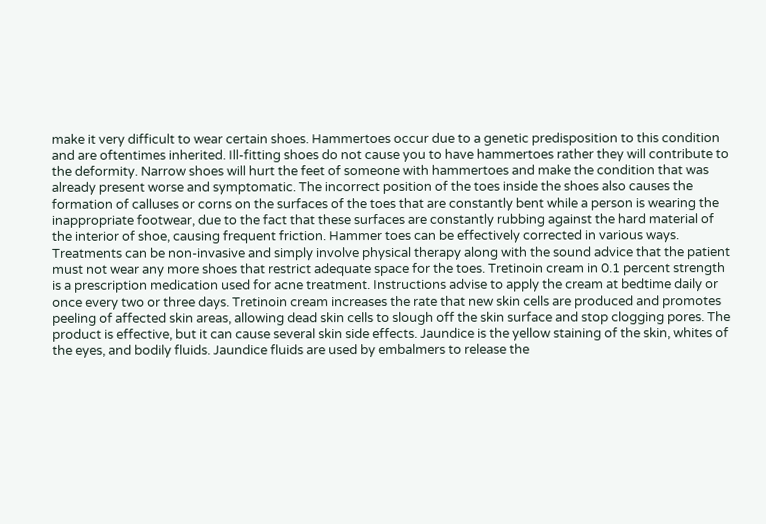make it very difficult to wear certain shoes. Hammertoes occur due to a genetic predisposition to this condition and are oftentimes inherited. Ill-fitting shoes do not cause you to have hammertoes rather they will contribute to the deformity. Narrow shoes will hurt the feet of someone with hammertoes and make the condition that was already present worse and symptomatic. The incorrect position of the toes inside the shoes also causes the formation of calluses or corns on the surfaces of the toes that are constantly bent while a person is wearing the inappropriate footwear, due to the fact that these surfaces are constantly rubbing against the hard material of the interior of shoe, causing frequent friction. Hammer toes can be effectively corrected in various ways. Treatments can be non-invasive and simply involve physical therapy along with the sound advice that the patient must not wear any more shoes that restrict adequate space for the toes. Tretinoin cream in 0.1 percent strength is a prescription medication used for acne treatment. Instructions advise to apply the cream at bedtime daily or once every two or three days. Tretinoin cream increases the rate that new skin cells are produced and promotes peeling of affected skin areas, allowing dead skin cells to slough off the skin surface and stop clogging pores. The product is effective, but it can cause several skin side effects. Jaundice is the yellow staining of the skin, whites of the eyes, and bodily fluids. Jaundice fluids are used by embalmers to release the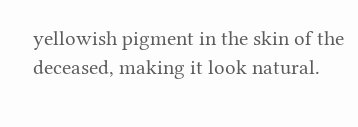yellowish pigment in the skin of the deceased, making it look natural.